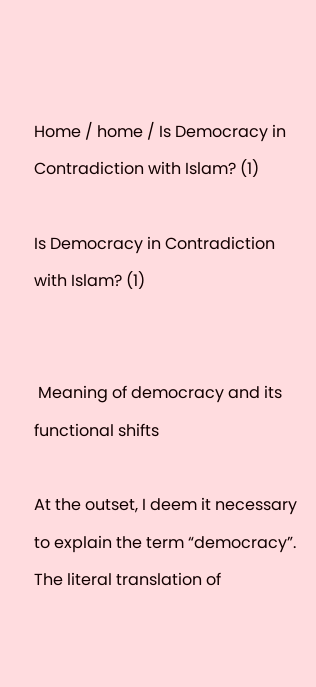Home / home / Is Democracy in Contradiction with Islam? (1)

Is Democracy in Contradiction with Islam? (1)


 Meaning of democracy and its functional shifts

At the outset, I deem it necessary to explain the term “democracy”. The literal translation of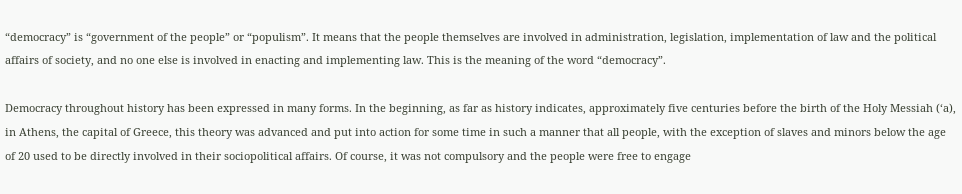“democracy” is “government of the people” or “populism”. It means that the people themselves are involved in administration, legislation, implementation of law and the political affairs of society, and no one else is involved in enacting and implementing law. This is the meaning of the word “democracy”.

Democracy throughout history has been expressed in many forms. In the beginning, as far as history indicates, approximately five centuries before the birth of the Holy Messiah (‘a), in Athens, the capital of Greece, this theory was advanced and put into action for some time in such a manner that all people, with the exception of slaves and minors below the age of 20 used to be directly involved in their sociopolitical affairs. Of course, it was not compulsory and the people were free to engage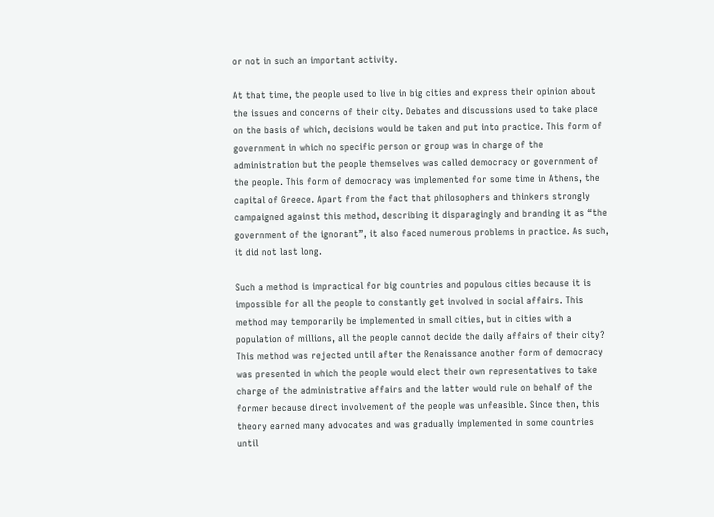or not in such an important activity.

At that time, the people used to live in big cities and express their opinion about the issues and concerns of their city. Debates and discussions used to take place on the basis of which, decisions would be taken and put into practice. This form of government in which no specific person or group was in charge of the administration but the people themselves was called democracy or government of the people. This form of democracy was implemented for some time in Athens, the capital of Greece. Apart from the fact that philosophers and thinkers strongly campaigned against this method, describing it disparagingly and branding it as “the government of the ignorant”, it also faced numerous problems in practice. As such, it did not last long.

Such a method is impractical for big countries and populous cities because it is impossible for all the people to constantly get involved in social affairs. This method may temporarily be implemented in small cities, but in cities with a population of millions, all the people cannot decide the daily affairs of their city? This method was rejected until after the Renaissance another form of democracy was presented in which the people would elect their own representatives to take charge of the administrative affairs and the latter would rule on behalf of the former because direct involvement of the people was unfeasible. Since then, this theory earned many advocates and was gradually implemented in some countries until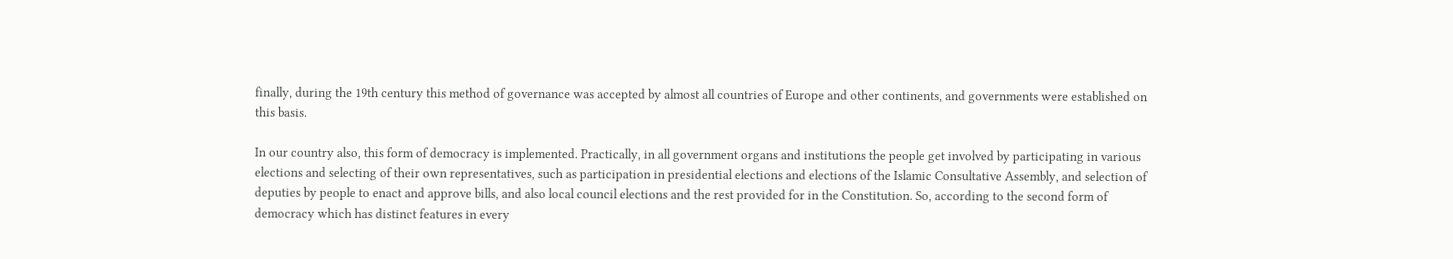finally, during the 19th century this method of governance was accepted by almost all countries of Europe and other continents, and governments were established on this basis.

In our country also, this form of democracy is implemented. Practically, in all government organs and institutions the people get involved by participating in various elections and selecting of their own representatives, such as participation in presidential elections and elections of the Islamic Consultative Assembly, and selection of deputies by people to enact and approve bills, and also local council elections and the rest provided for in the Constitution. So, according to the second form of democracy which has distinct features in every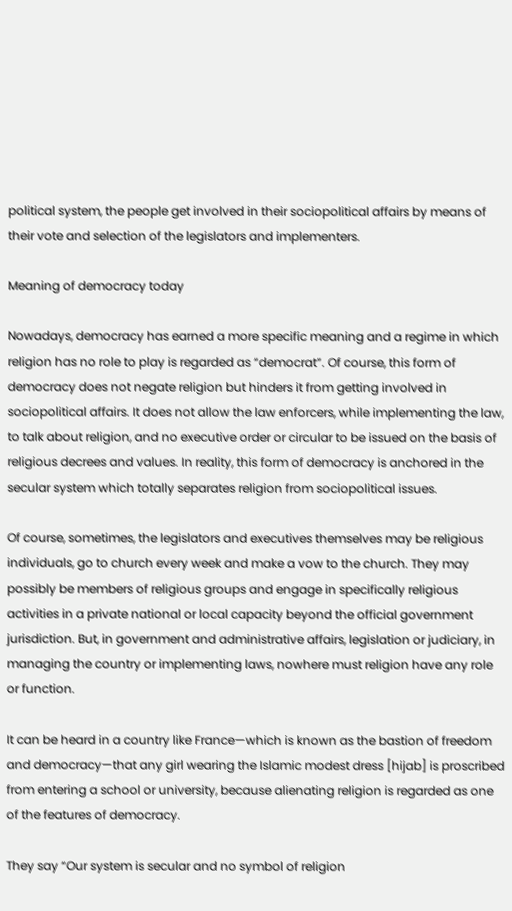political system, the people get involved in their sociopolitical affairs by means of their vote and selection of the legislators and implementers.

Meaning of democracy today

Nowadays, democracy has earned a more specific meaning and a regime in which religion has no role to play is regarded as “democrat”. Of course, this form of democracy does not negate religion but hinders it from getting involved in sociopolitical affairs. It does not allow the law enforcers, while implementing the law, to talk about religion, and no executive order or circular to be issued on the basis of religious decrees and values. In reality, this form of democracy is anchored in the secular system which totally separates religion from sociopolitical issues.

Of course, sometimes, the legislators and executives themselves may be religious individuals, go to church every week and make a vow to the church. They may possibly be members of religious groups and engage in specifically religious activities in a private national or local capacity beyond the official government jurisdiction. But, in government and administrative affairs, legislation or judiciary, in managing the country or implementing laws, nowhere must religion have any role or function.

It can be heard in a country like France—which is known as the bastion of freedom and democracy—that any girl wearing the Islamic modest dress [hijab] is proscribed from entering a school or university, because alienating religion is regarded as one of the features of democracy.

They say “Our system is secular and no symbol of religion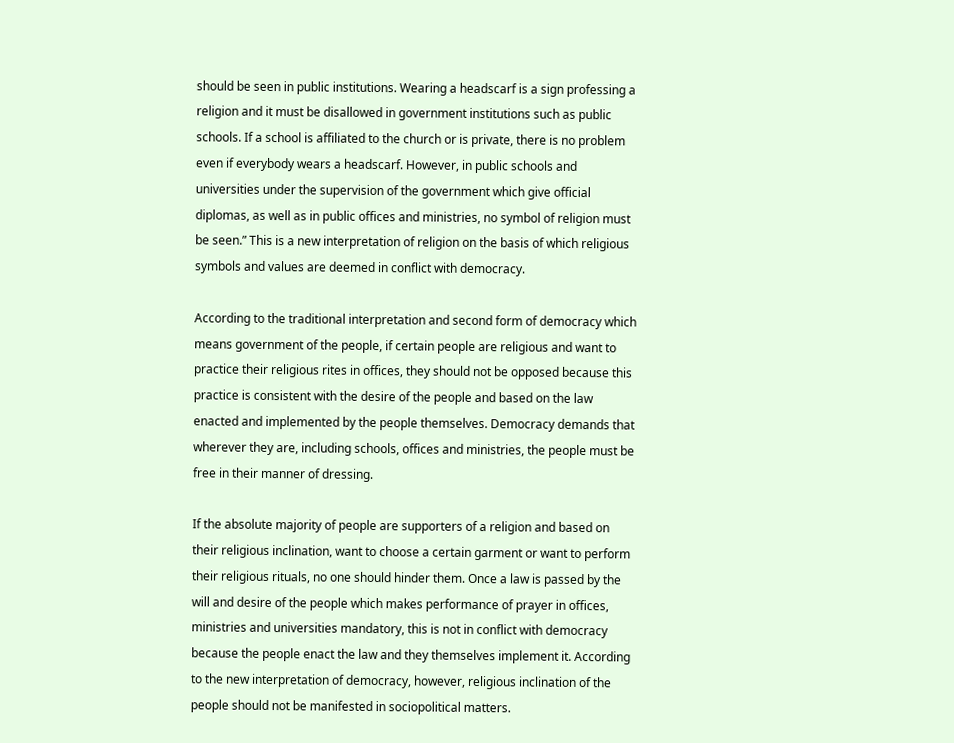should be seen in public institutions. Wearing a headscarf is a sign professing a religion and it must be disallowed in government institutions such as public schools. If a school is affiliated to the church or is private, there is no problem even if everybody wears a headscarf. However, in public schools and universities under the supervision of the government which give official diplomas, as well as in public offices and ministries, no symbol of religion must be seen.” This is a new interpretation of religion on the basis of which religious symbols and values are deemed in conflict with democracy.

According to the traditional interpretation and second form of democracy which means government of the people, if certain people are religious and want to practice their religious rites in offices, they should not be opposed because this practice is consistent with the desire of the people and based on the law enacted and implemented by the people themselves. Democracy demands that wherever they are, including schools, offices and ministries, the people must be free in their manner of dressing.

If the absolute majority of people are supporters of a religion and based on their religious inclination, want to choose a certain garment or want to perform their religious rituals, no one should hinder them. Once a law is passed by the will and desire of the people which makes performance of prayer in offices, ministries and universities mandatory, this is not in conflict with democracy because the people enact the law and they themselves implement it. According to the new interpretation of democracy, however, religious inclination of the people should not be manifested in sociopolitical matters.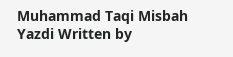Muhammad Taqi Misbah Yazdi Written by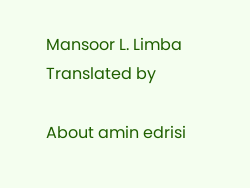Mansoor L. Limba Translated by

About amin edrisi